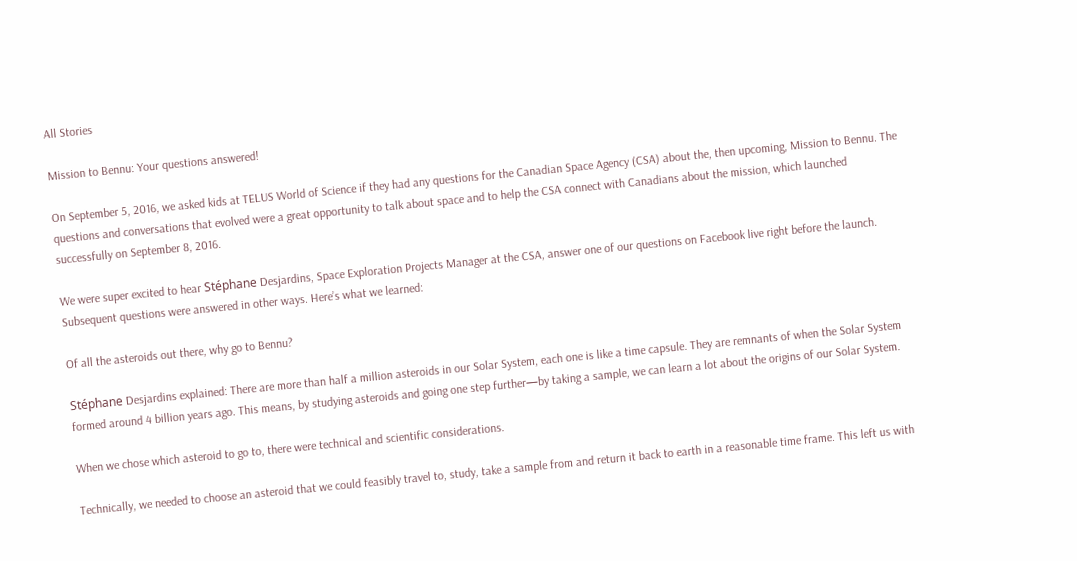All Stories

Mission to Bennu: Your questions answered!

On September 5, 2016, we asked kids at TELUS World of Science if they had any questions for the Canadian Space Agency (CSA) about the, then upcoming, Mission to Bennu. The questions and conversations that evolved were a great opportunity to talk about space and to help the CSA connect with Canadians about the mission, which launched successfully on September 8, 2016.

We were super excited to hear Stéphane Desjardins, Space Exploration Projects Manager at the CSA, answer one of our questions on Facebook live right before the launch. Subsequent questions were answered in other ways. Here’s what we learned:

Of all the asteroids out there, why go to Bennu?

Stéphane Desjardins explained: There are more than half a million asteroids in our Solar System, each one is like a time capsule. They are remnants of when the Solar System formed around 4 billion years ago. This means, by studying asteroids and going one step further—by taking a sample, we can learn a lot about the origins of our Solar System.

When we chose which asteroid to go to, there were technical and scientific considerations.

Technically, we needed to choose an asteroid that we could feasibly travel to, study, take a sample from and return it back to earth in a reasonable time frame. This left us with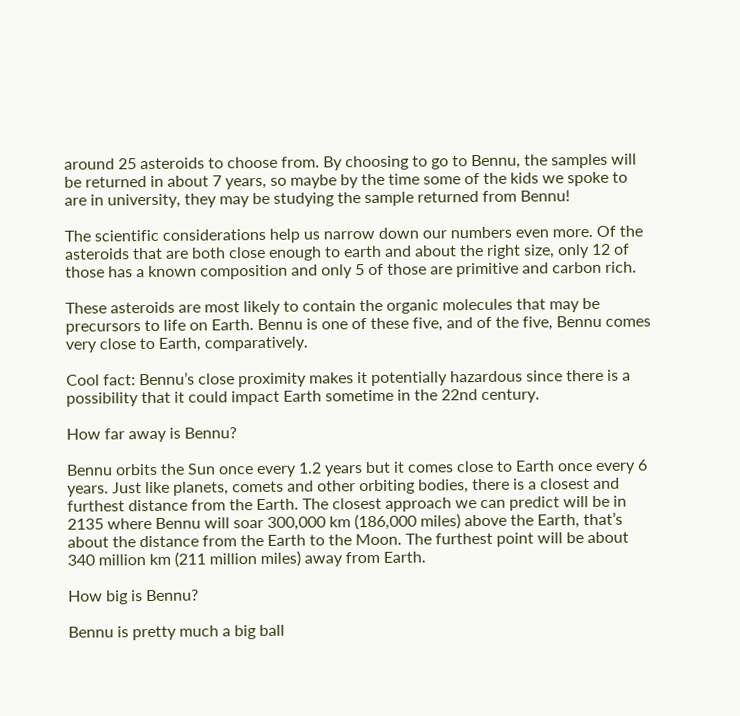around 25 asteroids to choose from. By choosing to go to Bennu, the samples will be returned in about 7 years, so maybe by the time some of the kids we spoke to are in university, they may be studying the sample returned from Bennu!

The scientific considerations help us narrow down our numbers even more. Of the asteroids that are both close enough to earth and about the right size, only 12 of those has a known composition and only 5 of those are primitive and carbon rich.

These asteroids are most likely to contain the organic molecules that may be precursors to life on Earth. Bennu is one of these five, and of the five, Bennu comes very close to Earth, comparatively.

Cool fact: Bennu’s close proximity makes it potentially hazardous since there is a possibility that it could impact Earth sometime in the 22nd century.

How far away is Bennu?

Bennu orbits the Sun once every 1.2 years but it comes close to Earth once every 6 years. Just like planets, comets and other orbiting bodies, there is a closest and furthest distance from the Earth. The closest approach we can predict will be in 2135 where Bennu will soar 300,000 km (186,000 miles) above the Earth, that’s about the distance from the Earth to the Moon. The furthest point will be about 340 million km (211 million miles) away from Earth.

How big is Bennu?

Bennu is pretty much a big ball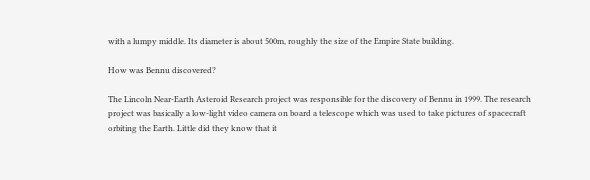with a lumpy middle. Its diameter is about 500m, roughly the size of the Empire State building.

How was Bennu discovered?

The Lincoln Near-Earth Asteroid Research project was responsible for the discovery of Bennu in 1999. The research project was basically a low-light video camera on board a telescope which was used to take pictures of spacecraft orbiting the Earth. Little did they know that it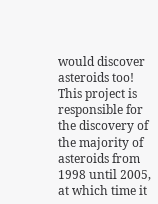would discover asteroids too! This project is responsible for the discovery of the majority of asteroids from 1998 until 2005, at which time it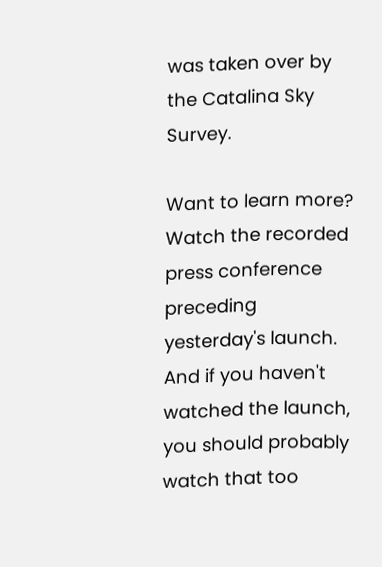was taken over by the Catalina Sky Survey.

Want to learn more? Watch the recorded press conference preceding yesterday's launch. And if you haven't watched the launch, you should probably watch that too